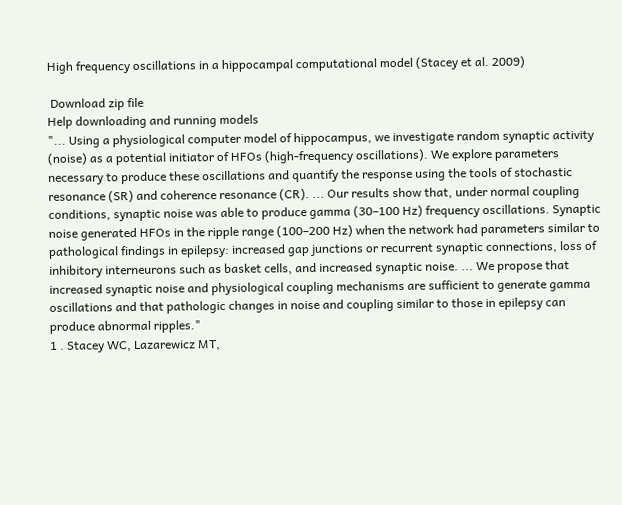High frequency oscillations in a hippocampal computational model (Stacey et al. 2009)

 Download zip file
Help downloading and running models
"... Using a physiological computer model of hippocampus, we investigate random synaptic activity (noise) as a potential initiator of HFOs (high-frequency oscillations). We explore parameters necessary to produce these oscillations and quantify the response using the tools of stochastic resonance (SR) and coherence resonance (CR). ... Our results show that, under normal coupling conditions, synaptic noise was able to produce gamma (30–100 Hz) frequency oscillations. Synaptic noise generated HFOs in the ripple range (100–200 Hz) when the network had parameters similar to pathological findings in epilepsy: increased gap junctions or recurrent synaptic connections, loss of inhibitory interneurons such as basket cells, and increased synaptic noise. ... We propose that increased synaptic noise and physiological coupling mechanisms are sufficient to generate gamma oscillations and that pathologic changes in noise and coupling similar to those in epilepsy can produce abnormal ripples."
1 . Stacey WC, Lazarewicz MT,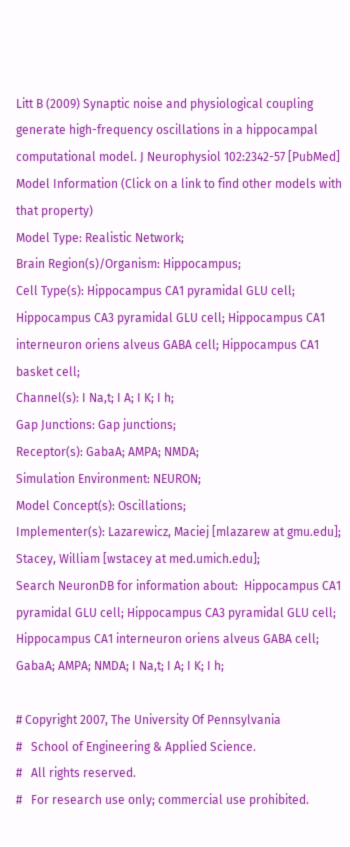Litt B (2009) Synaptic noise and physiological coupling generate high-frequency oscillations in a hippocampal computational model. J Neurophysiol 102:2342-57 [PubMed]
Model Information (Click on a link to find other models with that property)
Model Type: Realistic Network;
Brain Region(s)/Organism: Hippocampus;
Cell Type(s): Hippocampus CA1 pyramidal GLU cell; Hippocampus CA3 pyramidal GLU cell; Hippocampus CA1 interneuron oriens alveus GABA cell; Hippocampus CA1 basket cell;
Channel(s): I Na,t; I A; I K; I h;
Gap Junctions: Gap junctions;
Receptor(s): GabaA; AMPA; NMDA;
Simulation Environment: NEURON;
Model Concept(s): Oscillations;
Implementer(s): Lazarewicz, Maciej [mlazarew at gmu.edu]; Stacey, William [wstacey at med.umich.edu];
Search NeuronDB for information about:  Hippocampus CA1 pyramidal GLU cell; Hippocampus CA3 pyramidal GLU cell; Hippocampus CA1 interneuron oriens alveus GABA cell; GabaA; AMPA; NMDA; I Na,t; I A; I K; I h;

# Copyright 2007, The University Of Pennsylvania
#   School of Engineering & Applied Science.
#   All rights reserved.
#   For research use only; commercial use prohibited.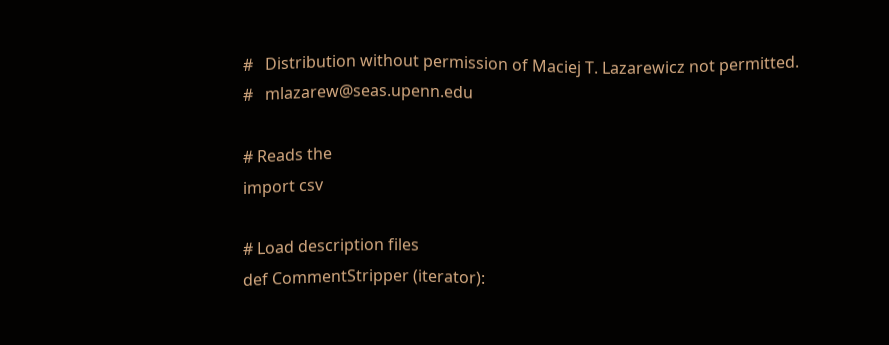#   Distribution without permission of Maciej T. Lazarewicz not permitted.
#   mlazarew@seas.upenn.edu

# Reads the
import csv

# Load description files
def CommentStripper (iterator):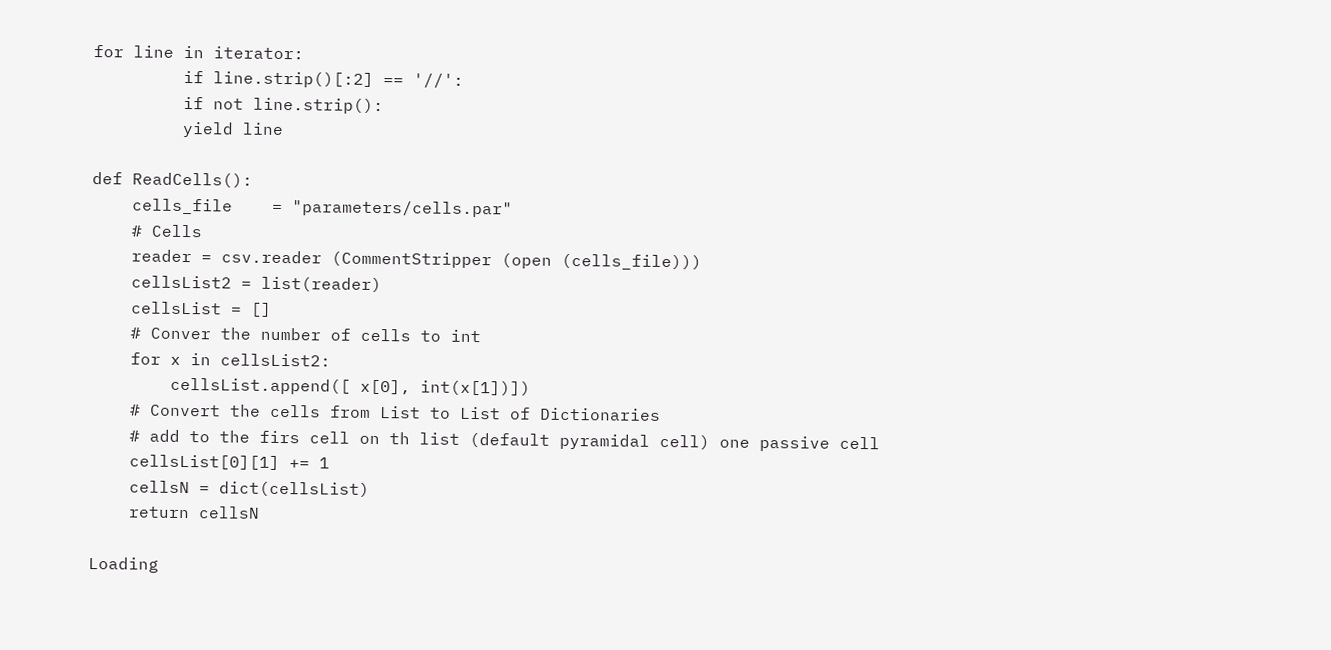for line in iterator:
         if line.strip()[:2] == '//':
         if not line.strip():
         yield line

def ReadCells():
    cells_file    = "parameters/cells.par"
    # Cells
    reader = csv.reader (CommentStripper (open (cells_file)))
    cellsList2 = list(reader)
    cellsList = []
    # Conver the number of cells to int
    for x in cellsList2:
        cellsList.append([ x[0], int(x[1])])
    # Convert the cells from List to List of Dictionaries
    # add to the firs cell on th list (default pyramidal cell) one passive cell
    cellsList[0][1] += 1
    cellsN = dict(cellsList)
    return cellsN

Loading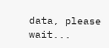data, please wait...